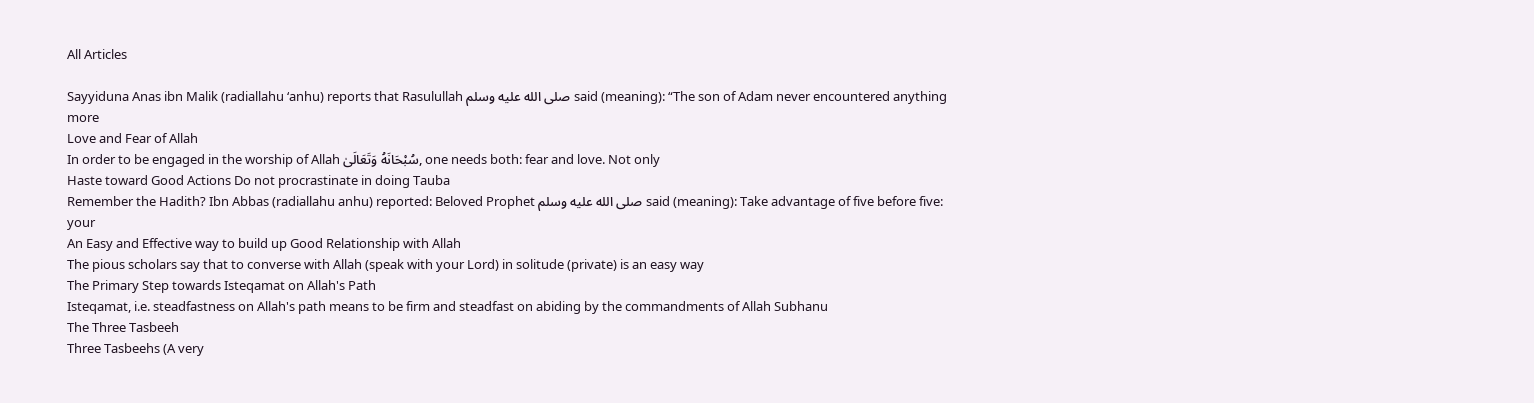All Articles

Sayyiduna Anas ibn Malik (radiallahu ‘anhu) reports that Rasulullah صلى الله عليه وسلم said (meaning): “The son of Adam never encountered anything more
Love and Fear of Allah
In order to be engaged in the worship of Allah سُبْحَانَهُ وَتَعَالَىٰ, one needs both: fear and love. Not only
Haste toward Good Actions Do not procrastinate in doing Tauba
Remember the Hadith? Ibn Abbas (radiallahu anhu) reported: Beloved Prophet صلى الله عليه وسلم said (meaning): Take advantage of five before five: your
An Easy and Effective way to build up Good Relationship with Allah
The pious scholars say that to converse with Allah (speak with your Lord) in solitude (private) is an easy way
The Primary Step towards Isteqamat on Allah's Path
Isteqamat, i.e. steadfastness on Allah's path means to be firm and steadfast on abiding by the commandments of Allah Subhanu
The Three Tasbeeh
Three Tasbeehs (A very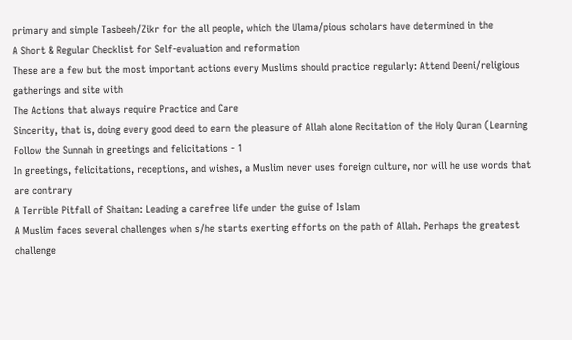primary and simple Tasbeeh/Zikr for the all people, which the Ulama/pious scholars have determined in the
A Short & Regular Checklist for Self-evaluation and reformation
These are a few but the most important actions every Muslims should practice regularly: Attend Deeni/religious gatherings and site with
The Actions that always require Practice and Care
Sincerity, that is, doing every good deed to earn the pleasure of Allah alone Recitation of the Holy Quran (Learning
Follow the Sunnah in greetings and felicitations - 1
In greetings, felicitations, receptions, and wishes, a Muslim never uses foreign culture, nor will he use words that are contrary
A Terrible Pitfall of Shaitan: Leading a carefree life under the guise of Islam
A Muslim faces several challenges when s/he starts exerting efforts on the path of Allah. Perhaps the greatest challenge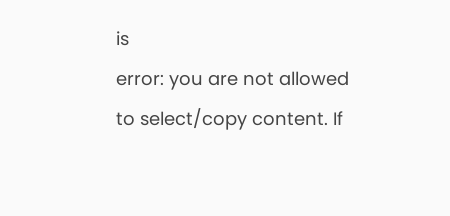is
error: you are not allowed to select/copy content. If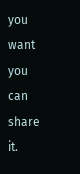you want you can share it.